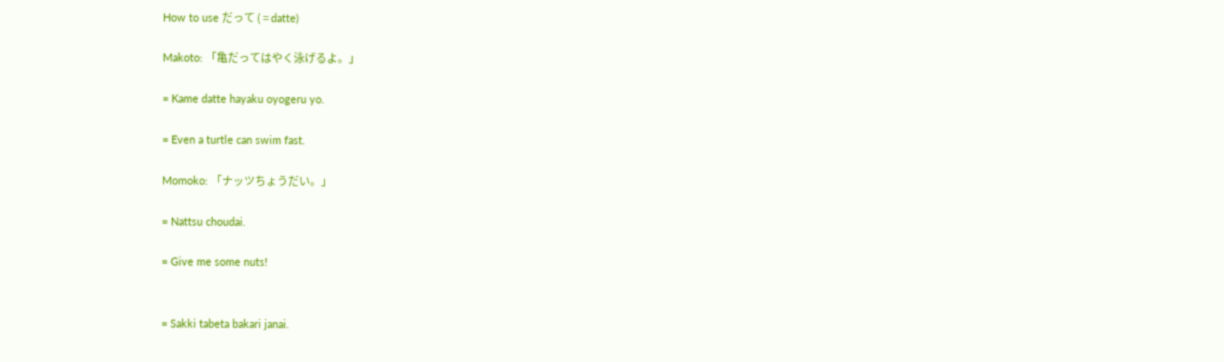How to use だって ( = datte)

Makoto: 「亀だってはやく泳げるよ。」

= Kame datte hayaku oyogeru yo.

= Even a turtle can swim fast.

Momoko: 「ナッツちょうだい。」

= Nattsu choudai.

= Give me some nuts!


= Sakki tabeta bakari janai.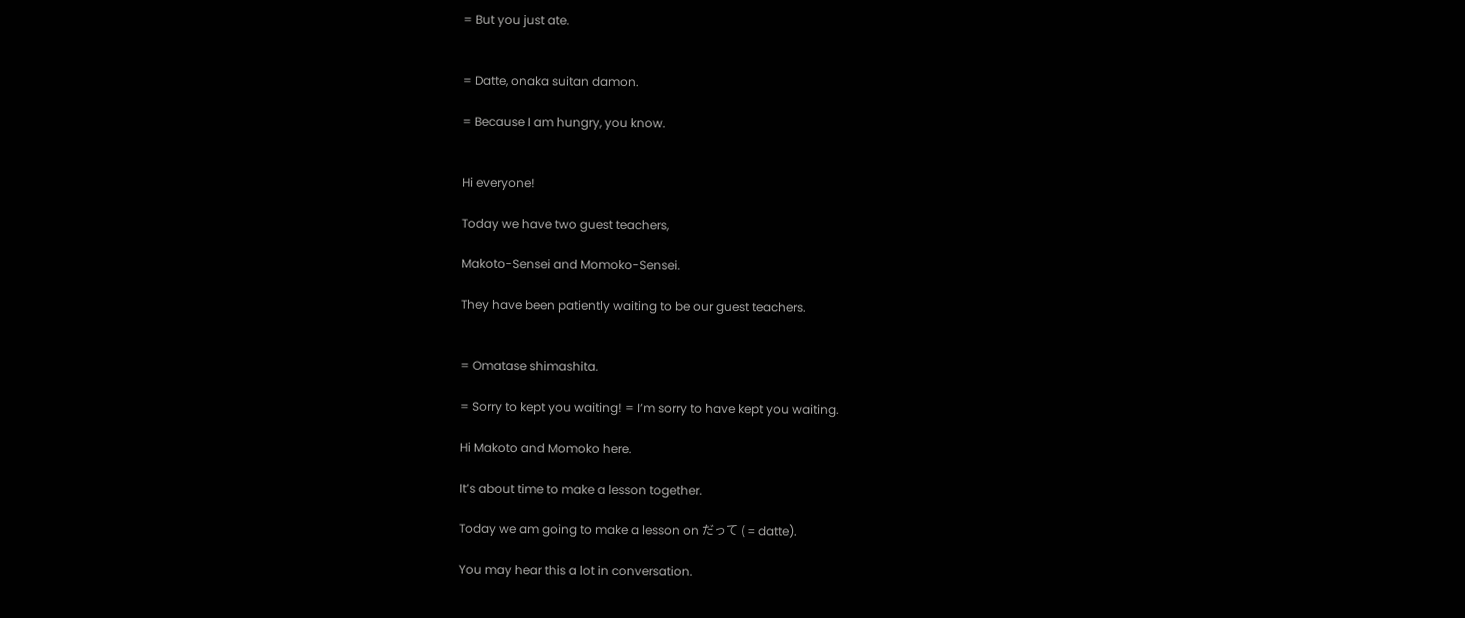= But you just ate.


= Datte, onaka suitan damon.

= Because I am hungry, you know.


Hi everyone!

Today we have two guest teachers,

Makoto-Sensei and Momoko-Sensei.

They have been patiently waiting to be our guest teachers.


= Omatase shimashita.

= Sorry to kept you waiting! = I’m sorry to have kept you waiting.

Hi Makoto and Momoko here.

It’s about time to make a lesson together.

Today we am going to make a lesson on だって ( = datte).

You may hear this a lot in conversation.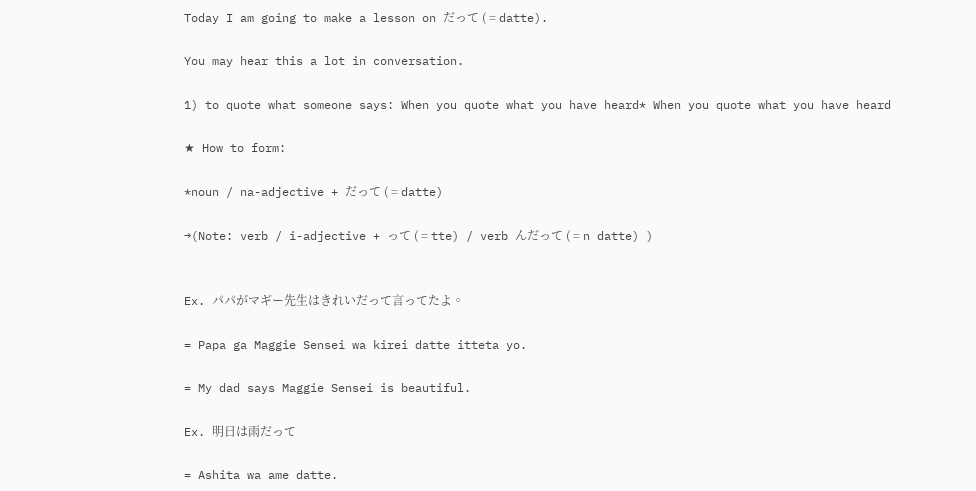Today I am going to make a lesson on だって ( = datte).

You may hear this a lot in conversation.

1) to quote what someone says: When you quote what you have heard* When you quote what you have heard

★ How to form:

*noun / na-adjective + だって ( = datte)

→(Note: verb / i-adjective + って ( = tte) / verb んだって ( = n datte) )


Ex. パパがマギー先生はきれいだって言ってたよ。

= Papa ga Maggie Sensei wa kirei datte itteta yo.

= My dad says Maggie Sensei is beautiful.

Ex. 明日は雨だって

= Ashita wa ame datte.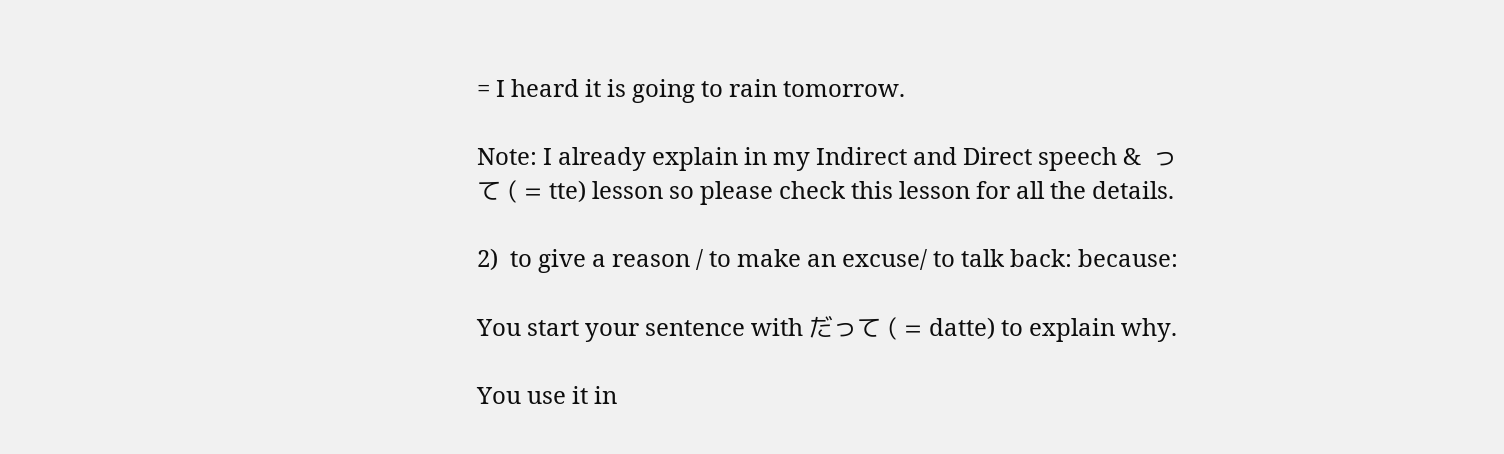= I heard it is going to rain tomorrow.

Note: I already explain in my Indirect and Direct speech &  って ( = tte) lesson so please check this lesson for all the details.

2)  to give a reason / to make an excuse/ to talk back: because:

You start your sentence with だって ( = datte) to explain why.

You use it in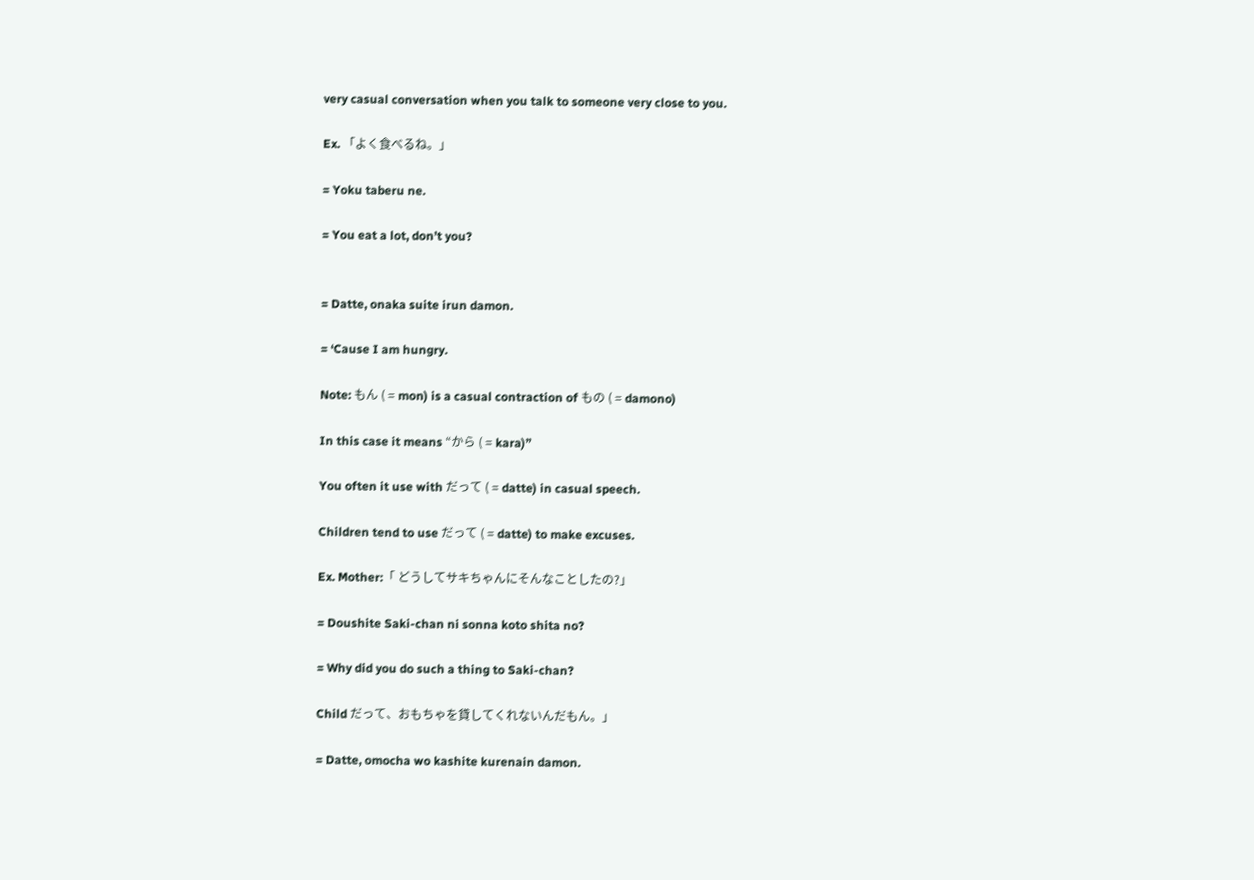very casual conversation when you talk to someone very close to you.

Ex. 「よく食べるね。」

= Yoku taberu ne.

= You eat a lot, don’t you?


= Datte, onaka suite irun damon.

= ‘Cause I am hungry.

Note: もん ( = mon) is a casual contraction of もの ( = damono)

In this case it means “から ( = kara)”

You often it use with だって ( = datte) in casual speech.

Children tend to use だって ( = datte) to make excuses.

Ex. Mother:「 どうしてサキちゃんにそんなことしたの?」

= Doushite Saki-chan ni sonna koto shita no?

= Why did you do such a thing to Saki-chan?

Child だって、おもちゃを貸してくれないんだもん。」

= Datte, omocha wo kashite kurenain damon.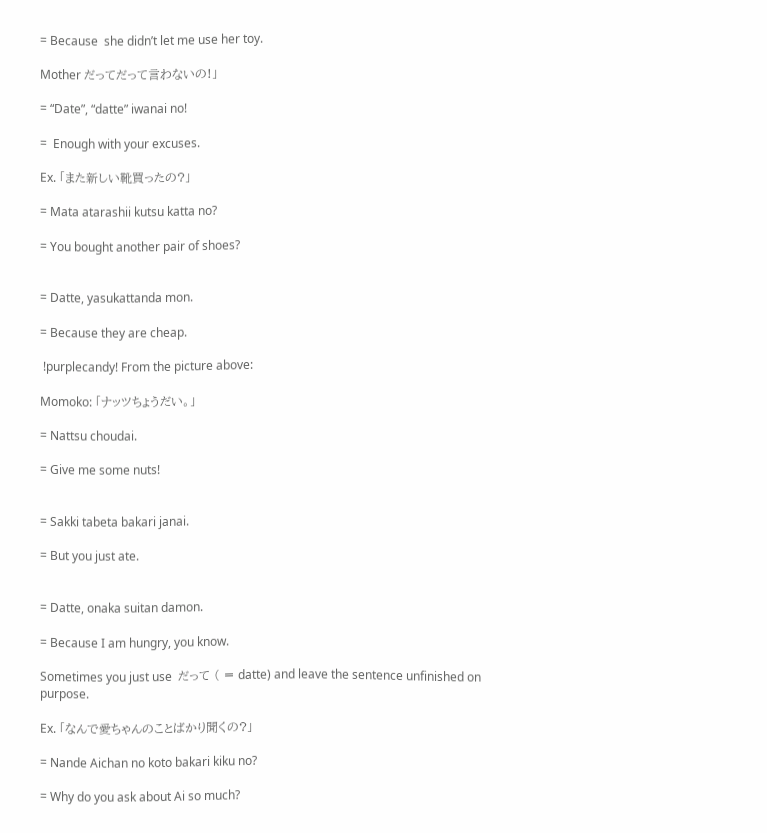= Because  she didn’t let me use her toy.

Mother だってだって言わないの!」

= “Date”, “datte” iwanai no!

=  Enough with your excuses.

Ex. 「また新しい靴買ったの?」

= Mata atarashii kutsu katta no?

= You bought another pair of shoes?


= Datte, yasukattanda mon.

= Because they are cheap.

 !purplecandy! From the picture above:

Momoko: 「ナッツちょうだい。」

= Nattsu choudai.

= Give me some nuts!


= Sakki tabeta bakari janai.

= But you just ate.


= Datte, onaka suitan damon.

= Because I am hungry, you know.

Sometimes you just use  だって ( = datte) and leave the sentence unfinished on purpose.

Ex. 「なんで愛ちゃんのことばかり聞くの?」

= Nande Aichan no koto bakari kiku no?

= Why do you ask about Ai so much?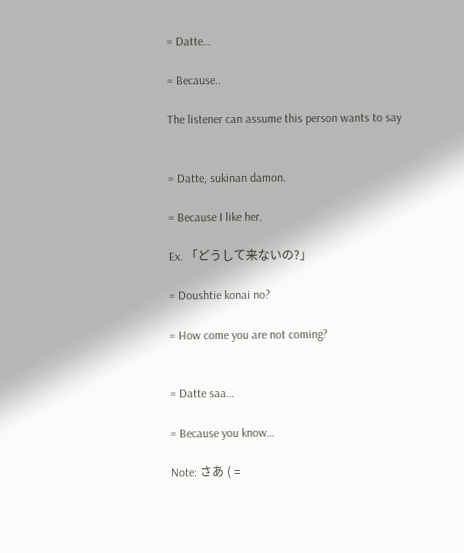= Datte…

= Because..

The listener can assume this person wants to say


= Datte, sukinan damon.

= Because I like her.

Ex. 「どうして来ないの?」

= Doushtie konai no?

= How come you are not coming?


= Datte saa…

= Because you know…

Note: さあ ( =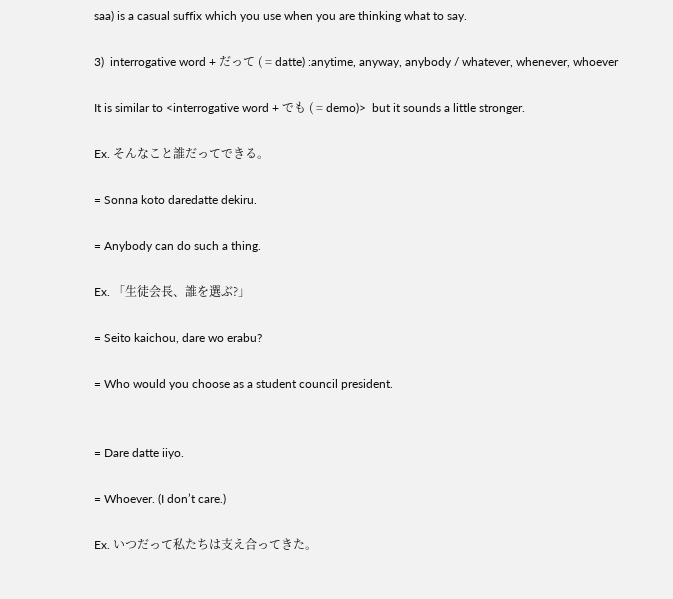saa) is a casual suffix which you use when you are thinking what to say.

3)  interrogative word + だって ( = datte) :anytime, anyway, anybody / whatever, whenever, whoever

It is similar to <interrogative word + でも ( = demo)>  but it sounds a little stronger.

Ex. そんなこと誰だってできる。

= Sonna koto daredatte dekiru.

= Anybody can do such a thing.

Ex. 「生徒会長、誰を選ぶ?」

= Seito kaichou, dare wo erabu?

= Who would you choose as a student council president.


= Dare datte iiyo.

= Whoever. (I don’t care.)

Ex. いつだって私たちは支え合ってきた。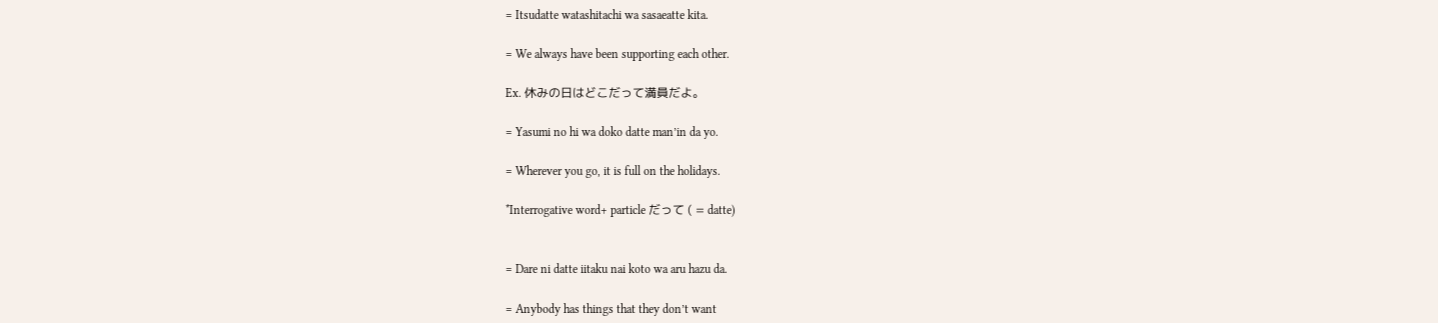= Itsudatte watashitachi wa sasaeatte kita.

= We always have been supporting each other.

Ex. 休みの日はどこだって満員だよ。

= Yasumi no hi wa doko datte man’in da yo.

= Wherever you go, it is full on the holidays.

*Interrogative word+ particle だって ( = datte)


= Dare ni datte iitaku nai koto wa aru hazu da.

= Anybody has things that they don’t want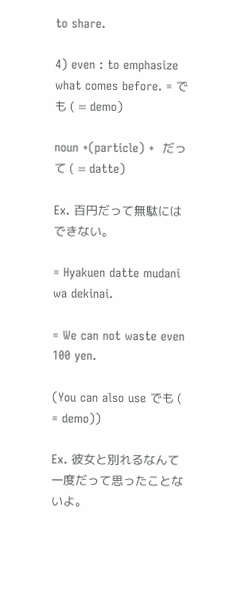to share.

4) even : to emphasize what comes before. = でも ( = demo)

noun +(particle) +  だって ( = datte)

Ex. 百円だって無駄にはできない。

= Hyakuen datte mudani wa dekinai.

= We can not waste even 100 yen.

(You can also use でも ( = demo))

Ex. 彼女と別れるなんて一度だって思ったことないよ。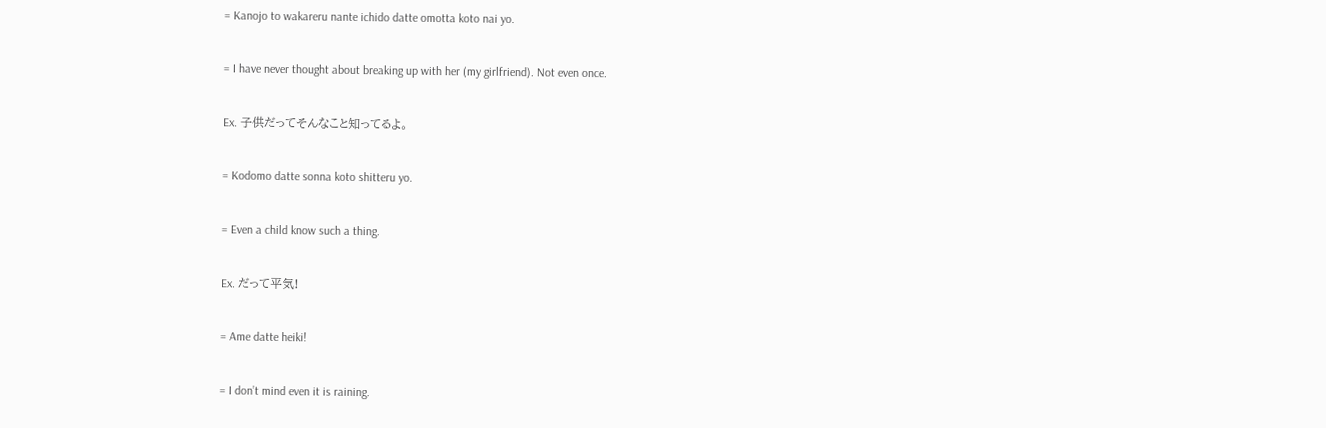= Kanojo to wakareru nante ichido datte omotta koto nai yo.

= I have never thought about breaking up with her (my girlfriend). Not even once.

Ex. 子供だってそんなこと知ってるよ。

= Kodomo datte sonna koto shitteru yo.

= Even a child know such a thing.

Ex. だって平気!

= Ame datte heiki!

= I don’t mind even it is raining.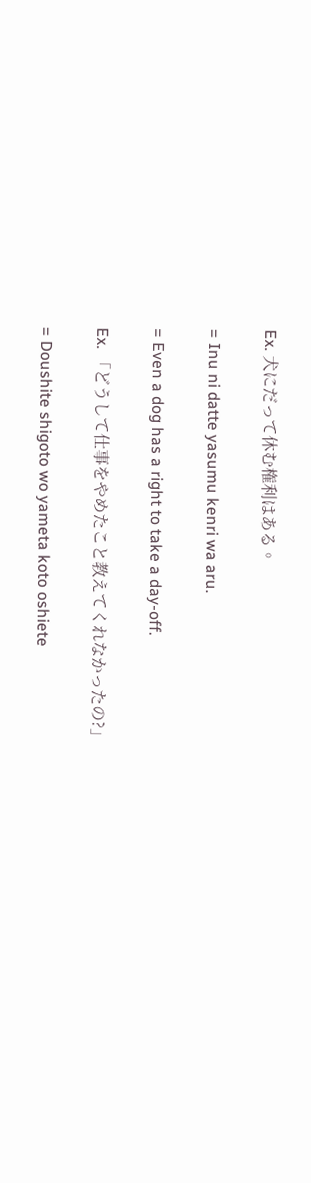Ex. 犬にだって休む権利はある。

= Inu ni datte yasumu kenri wa aru.

= Even a dog has a right to take a day-off.

Ex. 「どうして仕事をやめたこと教えてくれなかったの?」

= Doushite shigoto wo yameta koto oshiete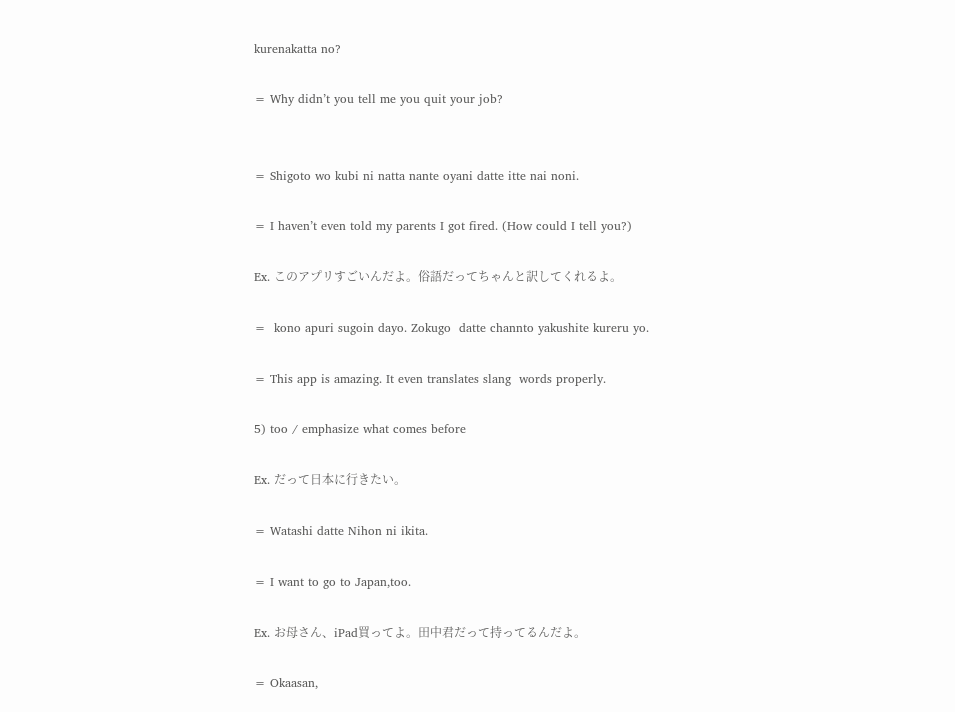kurenakatta no?

= Why didn’t you tell me you quit your job?


= Shigoto wo kubi ni natta nante oyani datte itte nai noni.

= I haven’t even told my parents I got fired. (How could I tell you?)

Ex. このアプリすごいんだよ。俗語だってちゃんと訳してくれるよ。

=  kono apuri sugoin dayo. Zokugo  datte channto yakushite kureru yo.

= This app is amazing. It even translates slang  words properly.

5) too / emphasize what comes before

Ex. だって日本に行きたい。

= Watashi datte Nihon ni ikita.

= I want to go to Japan,too.

Ex. お母さん、iPad買ってよ。田中君だって持ってるんだよ。

= Okaasan,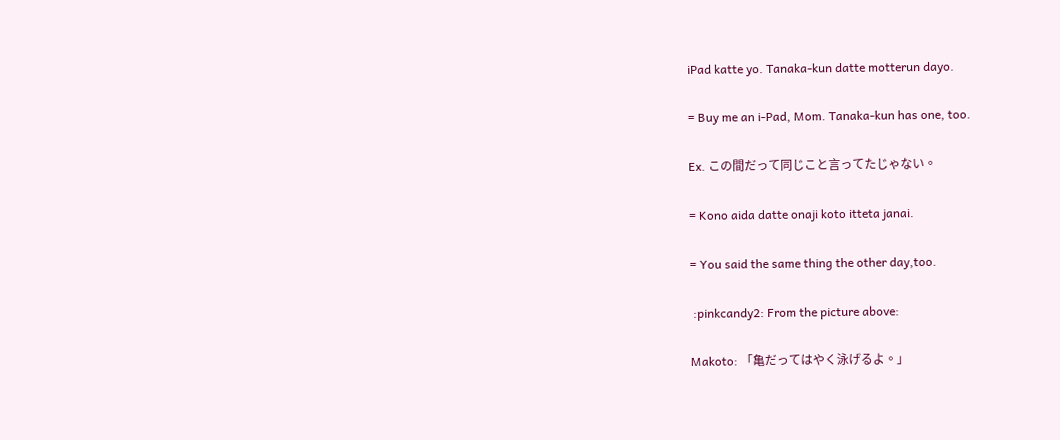iPad katte yo. Tanaka-kun datte motterun dayo.

= Buy me an i-Pad, Mom. Tanaka-kun has one, too.

Ex. この間だって同じこと言ってたじゃない。

= Kono aida datte onaji koto itteta janai.

= You said the same thing the other day,too.

 :pinkcandy2: From the picture above:

Makoto: 「亀だってはやく泳げるよ。」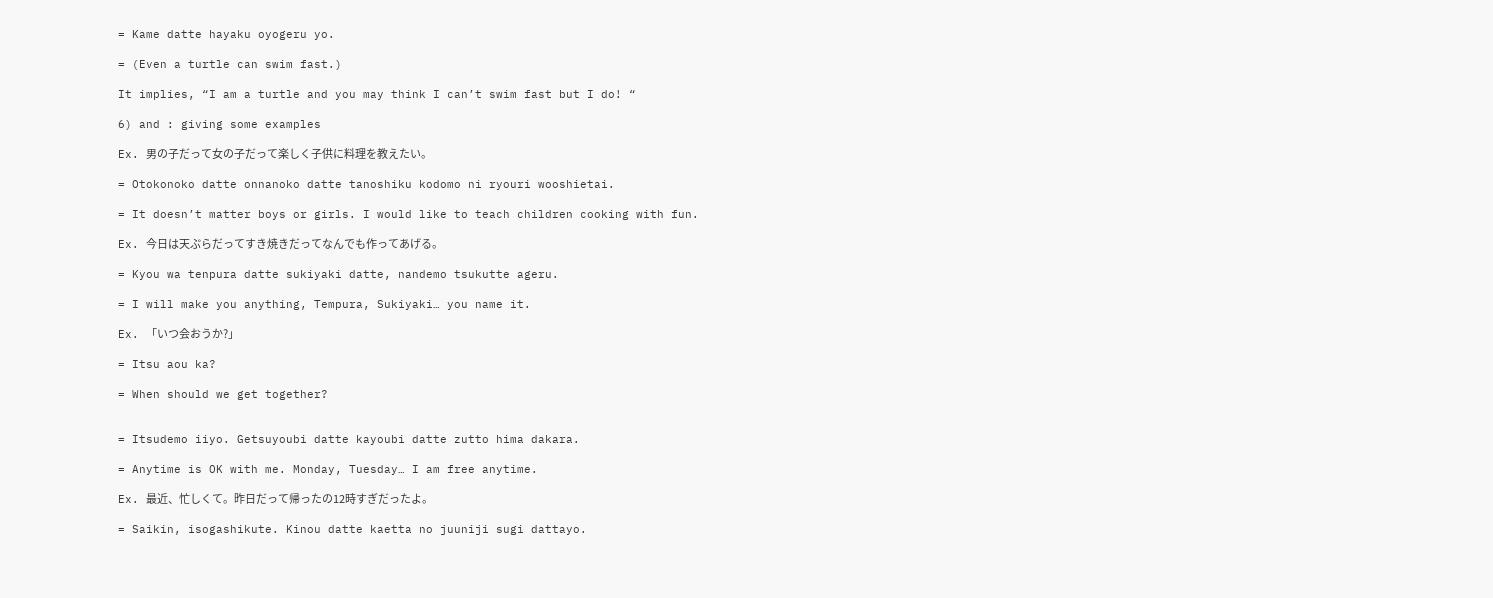= Kame datte hayaku oyogeru yo.

= (Even a turtle can swim fast.)

It implies, “I am a turtle and you may think I can’t swim fast but I do! “

6) and : giving some examples

Ex. 男の子だって女の子だって楽しく子供に料理を教えたい。

= Otokonoko datte onnanoko datte tanoshiku kodomo ni ryouri wooshietai.

= It doesn’t matter boys or girls. I would like to teach children cooking with fun.

Ex. 今日は天ぷらだってすき焼きだってなんでも作ってあげる。

= Kyou wa tenpura datte sukiyaki datte, nandemo tsukutte ageru.

= I will make you anything, Tempura, Sukiyaki… you name it.

Ex. 「いつ会おうか?」

= Itsu aou ka?

= When should we get together?


= Itsudemo iiyo. Getsuyoubi datte kayoubi datte zutto hima dakara.

= Anytime is OK with me. Monday, Tuesday… I am free anytime.

Ex. 最近、忙しくて。昨日だって帰ったの12時すぎだったよ。

= Saikin, isogashikute. Kinou datte kaetta no juuniji sugi dattayo.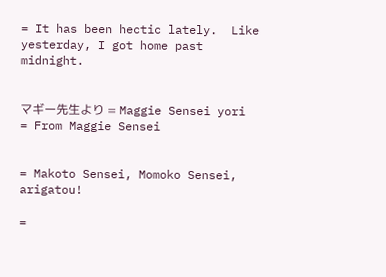= It has been hectic lately.  Like yesterday, I got home past midnight.


マギー先生より = Maggie Sensei yori = From Maggie Sensei


= Makoto Sensei, Momoko Sensei, arigatou!

=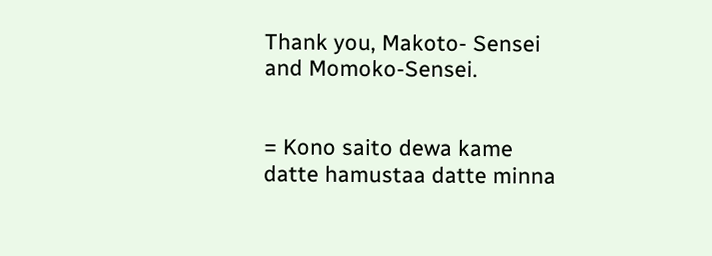Thank you, Makoto- Sensei and Momoko-Sensei.


= Kono saito dewa kame datte hamustaa datte minna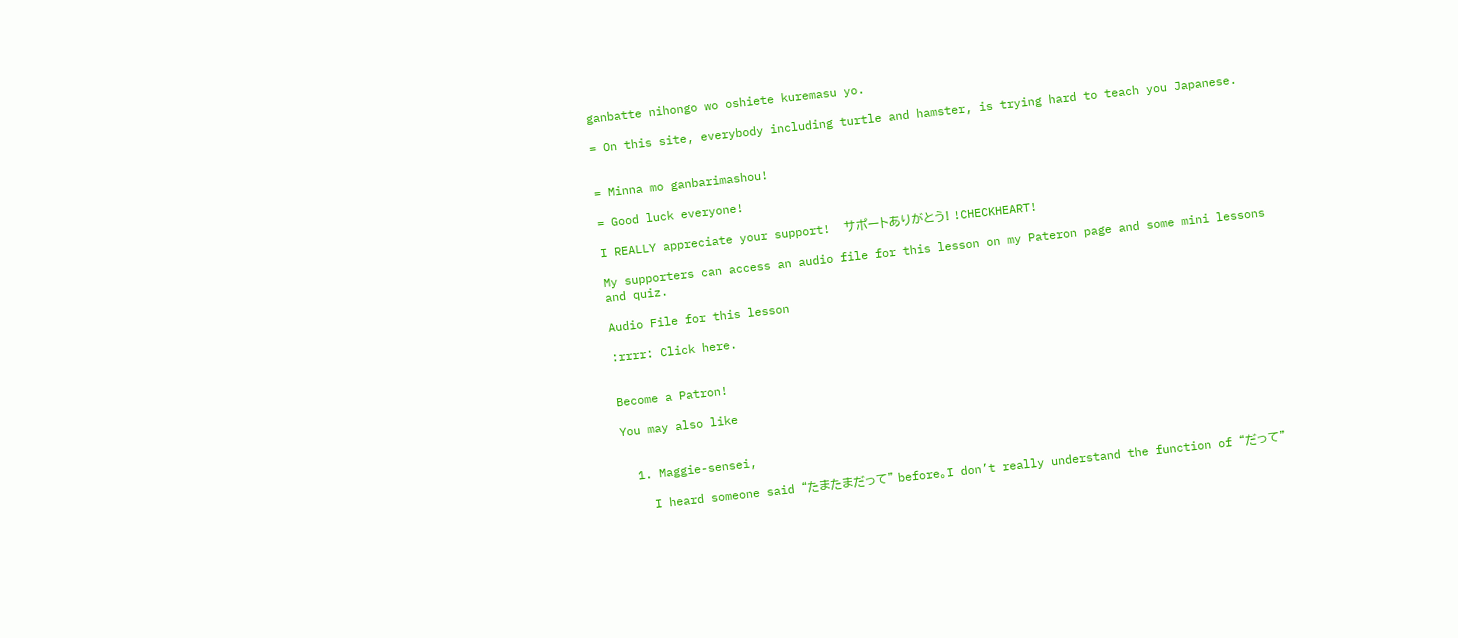ganbatte nihongo wo oshiete kuremasu yo.

= On this site, everybody including turtle and hamster, is trying hard to teach you Japanese.


= Minna mo ganbarimashou!

= Good luck everyone!

I REALLY appreciate your support!  サポートありがとう! !CHECKHEART!

My supporters can access an audio file for this lesson on my Pateron page and some mini lessons and quiz.

Audio File for this lesson

:rrrr: Click here.


Become a Patron!

You may also like


  1. Maggie-sensei,

    I heard someone said “たまたまだって” before。I don’t really understand the function of “だって”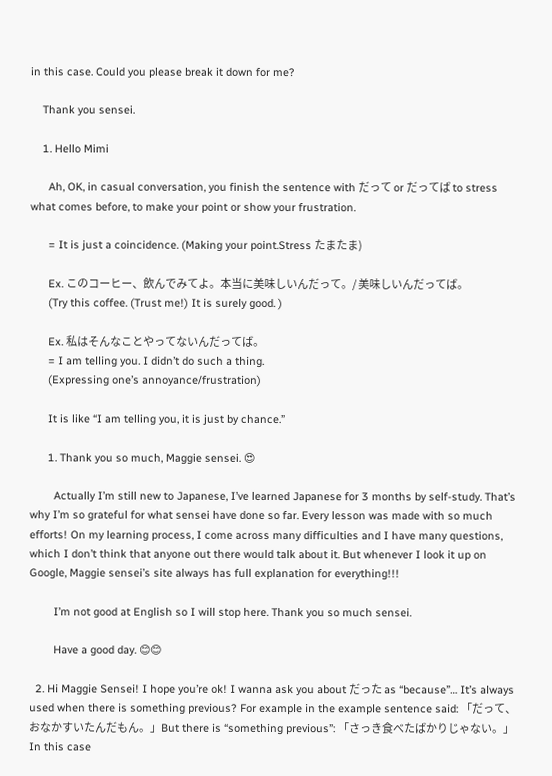in this case. Could you please break it down for me?

    Thank you sensei.

    1. Hello Mimi

      Ah, OK, in casual conversation, you finish the sentence with だって or だってば to stress what comes before, to make your point or show your frustration.

      = It is just a coincidence. (Making your point.Stress たまたま)

      Ex. このコーヒー、飲んでみてよ。本当に美味しいんだって。/ 美味しいんだってば。
      (Try this coffee. (Trust me!) It is surely good. )

      Ex. 私はそんなことやってないんだってば。
      = I am telling you. I didn’t do such a thing.
      (Expressing one’s annoyance/frustration)

      It is like “I am telling you, it is just by chance.”

      1. Thank you so much, Maggie sensei. 😍

        Actually I’m still new to Japanese, I’ve learned Japanese for 3 months by self-study. That’s why I’m so grateful for what sensei have done so far. Every lesson was made with so much efforts! On my learning process, I come across many difficulties and I have many questions, which I don’t think that anyone out there would talk about it. But whenever I look it up on Google, Maggie sensei’s site always has full explanation for everything!!!

        I’m not good at English so I will stop here. Thank you so much sensei.

        Have a good day. 😊😊

  2. Hi Maggie Sensei! I hope you’re ok! I wanna ask you about だった as “because”… It’s always used when there is something previous? For example in the example sentence said: 「だって、おなかすいたんだもん。」But there is “something previous”: 「さっき食べたばかりじゃない。」In this case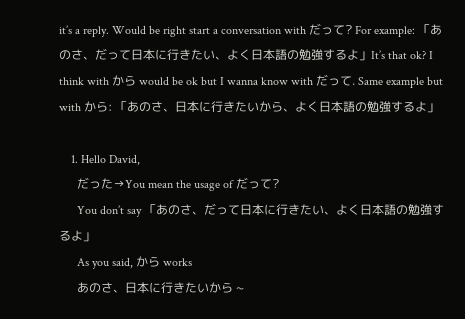it’s a reply. Would be right start a conversation with だって? For example: 「あのさ、だって日本に行きたい、よく日本語の勉強するよ」It’s that ok? I think with から would be ok but I wanna know with だって. Same example but with から: 「あのさ、日本に行きたいから、よく日本語の勉強するよ」

    1. Hello David,
      だった→You mean the usage of だって?
      You don’t say 「あのさ、だって日本に行きたい、よく日本語の勉強するよ」
      As you said, から works
      あのさ、日本に行きたいから ~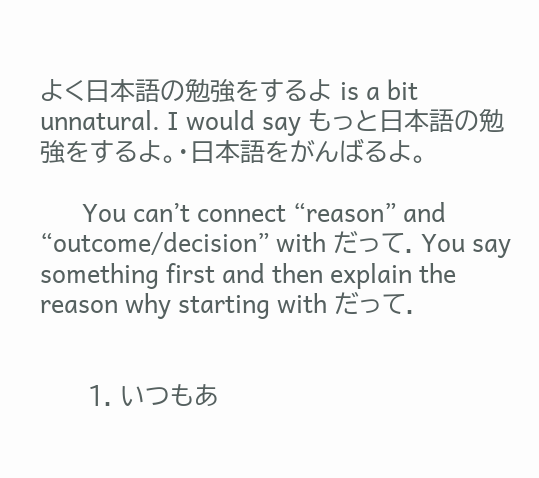よく日本語の勉強をするよ is a bit unnatural. I would say もっと日本語の勉強をするよ。・日本語をがんばるよ。

      You can’t connect “reason” and “outcome/decision” with だって. You say something first and then explain the reason why starting with だって.


      1. いつもあ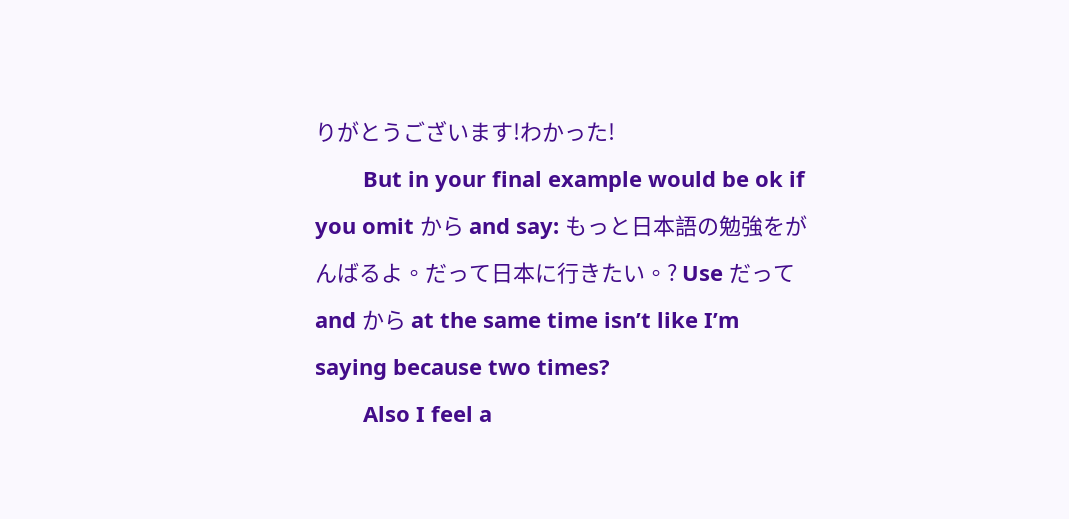りがとうございます!わかった!
        But in your final example would be ok if you omit から and say: もっと日本語の勉強をがんばるよ。だって日本に行きたい。? Use だって and から at the same time isn’t like I’m saying because two times?
        Also I feel a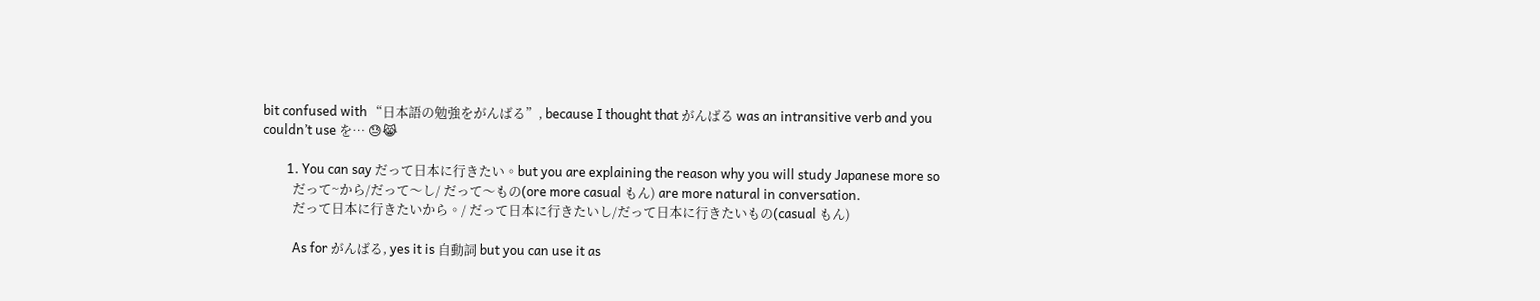bit confused with “日本語の勉強をがんばる”, because I thought that がんばる was an intransitive verb and you couldn’t use を… 😓😹

        1. You can say だって日本に行きたい。but you are explaining the reason why you will study Japanese more so
          だって~から/だって〜し/ だって〜もの(ore more casual もん) are more natural in conversation.
          だって日本に行きたいから。/ だって日本に行きたいし/だって日本に行きたいもの(casual もん)

          As for がんばる, yes it is 自動詞 but you can use it as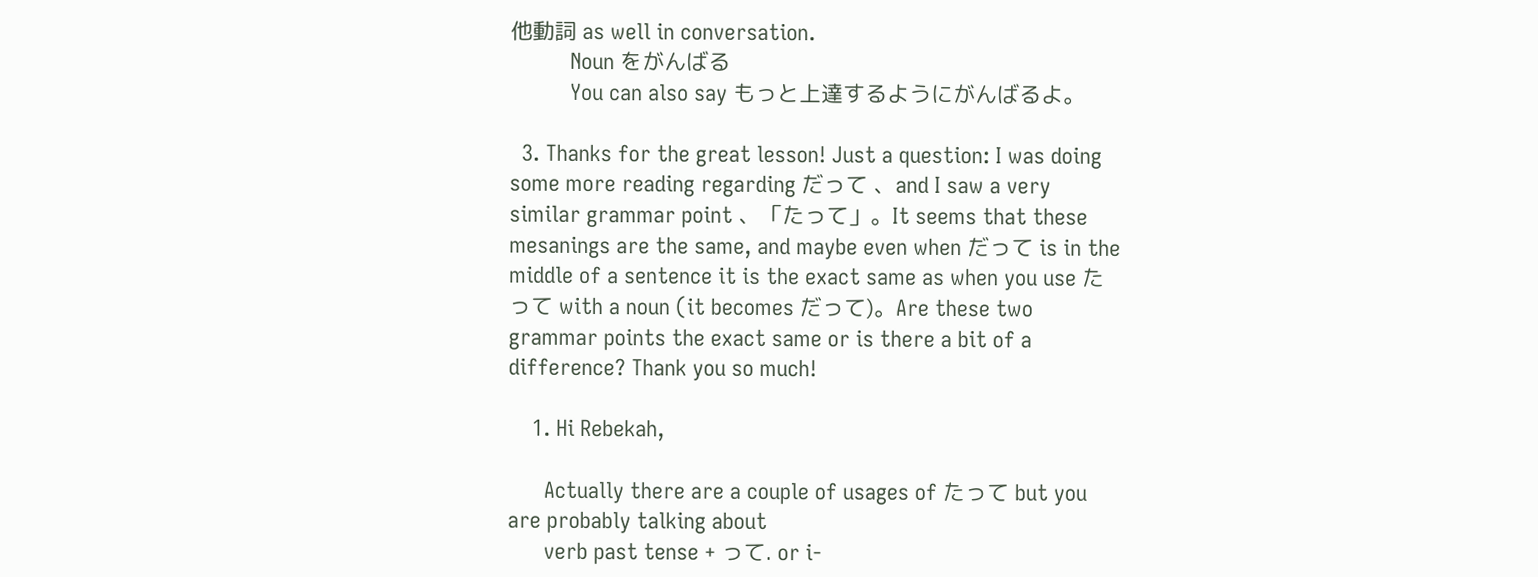他動詞 as well in conversation.
          Noun をがんばる
          You can also say もっと上達するようにがんばるよ。

  3. Thanks for the great lesson! Just a question: I was doing some more reading regarding だって 、and I saw a very similar grammar point 、「たって」。It seems that these mesanings are the same, and maybe even when だって is in the middle of a sentence it is the exact same as when you use たって with a noun (it becomes だって)。Are these two grammar points the exact same or is there a bit of a difference? Thank you so much!

    1. Hi Rebekah,

      Actually there are a couple of usages of たって but you are probably talking about
      verb past tense + って. or i-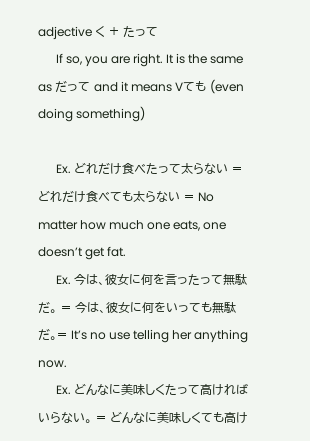adjective く + たって
      If so, you are right. It is the same as だって and it means Vても (even doing something)

      Ex. どれだけ食べたって太らない = どれだけ食べても太らない = No matter how much one eats, one doesn’t get fat.
      Ex. 今は、彼女に何を言ったって無駄だ。 = 今は、彼女に何をいっても無駄だ。= It’s no use telling her anything now.
      Ex. どんなに美味しくたって高ければいらない。 = どんなに美味しくても高け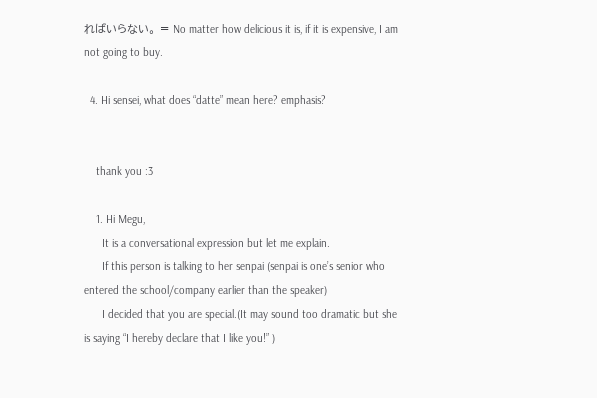ればいらない。 = No matter how delicious it is, if it is expensive, I am not going to buy.

  4. Hi sensei, what does “datte” mean here? emphasis?


    thank you :3

    1. Hi Megu,
      It is a conversational expression but let me explain.
      If this person is talking to her senpai (senpai is one’s senior who entered the school/company earlier than the speaker)
      I decided that you are special.(It may sound too dramatic but she is saying “I hereby declare that I like you!” )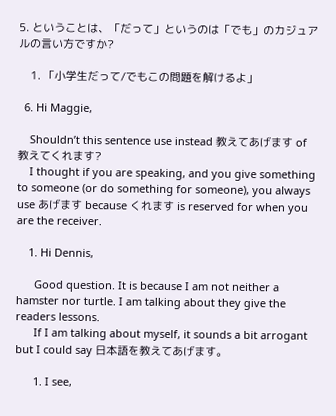5. ということは、「だって」というのは「でも」のカジュアルの言い方ですか?

    1. 「小学生だって/でもこの問題を解けるよ」

  6. Hi Maggie,

    Shouldn’t this sentence use instead 教えてあげます of 教えてくれます?
    I thought if you are speaking, and you give something to someone (or do something for someone), you always use あげます because くれます is reserved for when you are the receiver.

    1. Hi Dennis,

      Good question. It is because I am not neither a hamster nor turtle. I am talking about they give the readers lessons.
      If I am talking about myself, it sounds a bit arrogant but I could say 日本語を教えてあげます。

      1. I see,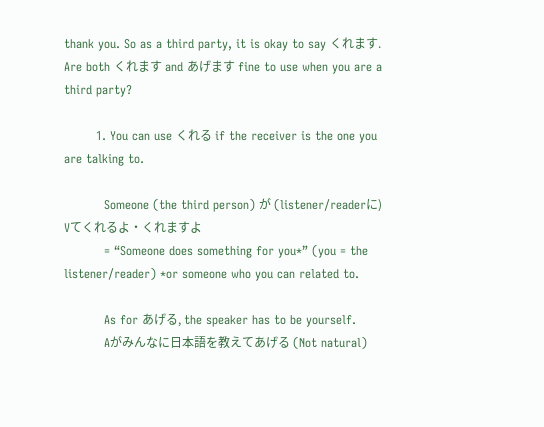thank you. So as a third party, it is okay to say くれます. Are both くれます and あげます fine to use when you are a third party?

        1. You can use くれる if the receiver is the one you are talking to.

          Someone (the third person) が (listener/readerに) Vてくれるよ・くれますよ
          = “Someone does something for you*” (you = the listener/reader) *or someone who you can related to.

          As for あげる, the speaker has to be yourself.
          Aがみんなに日本語を教えてあげる (Not natural)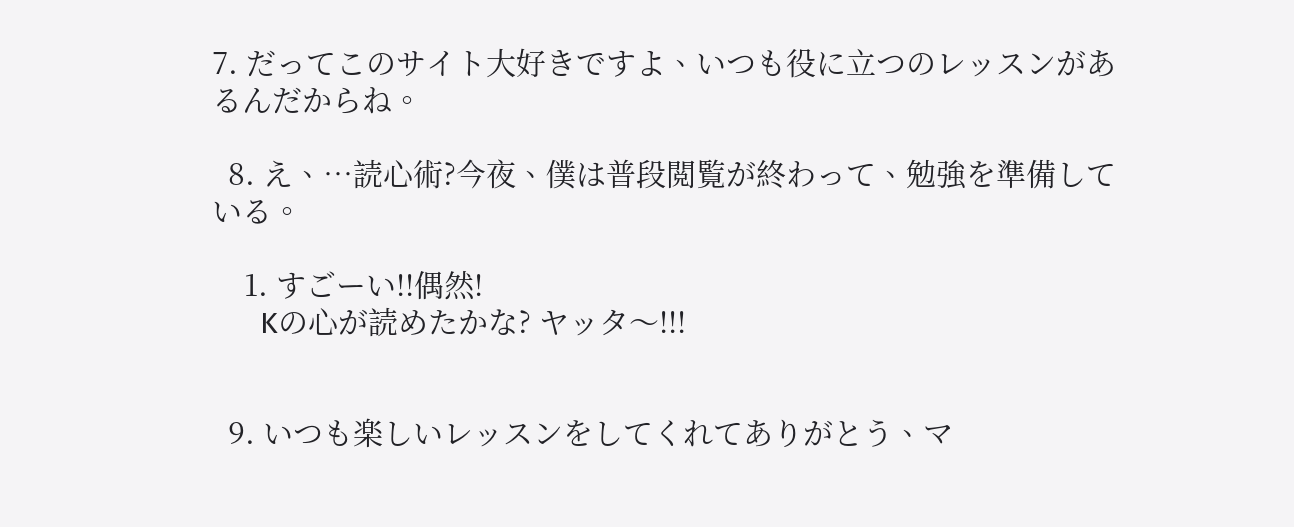7. だってこのサイト大好きですよ、いつも役に立つのレッスンがあるんだからね。

  8. え、…読心術?今夜、僕は普段閲覧が終わって、勉強を準備している。

    1. すごーい!!偶然!
      Kの心が読めたかな? ヤッタ〜!!!


  9. いつも楽しいレッスンをしてくれてありがとう、マ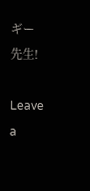ギー先生!

Leave a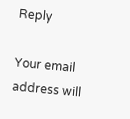Reply

Your email address will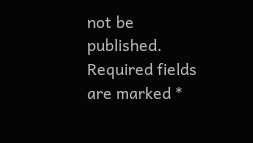not be published. Required fields are marked *